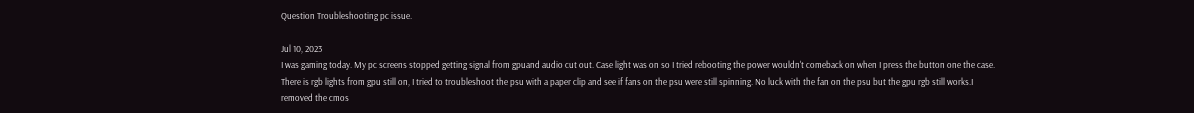Question Troubleshooting pc issue.

Jul 10, 2023
I was gaming today. My pc screens stopped getting signal from gpuand audio cut out. Case light was on so I tried rebooting the power wouldn't comeback on when I press the button one the case. There is rgb lights from gpu still on, I tried to troubleshoot the psu with a paper clip and see if fans on the psu were still spinning. No luck with the fan on the psu but the gpu rgb still works.I removed the cmos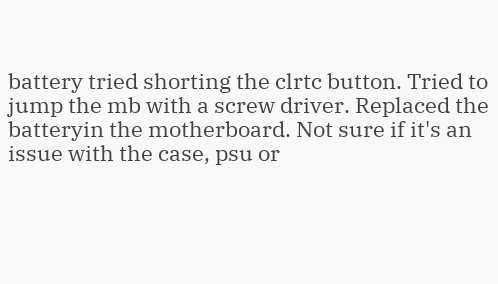battery tried shorting the clrtc button. Tried to jump the mb with a screw driver. Replaced the batteryin the motherboard. Not sure if it's an issue with the case, psu or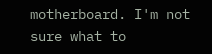motherboard. I'm not sure what to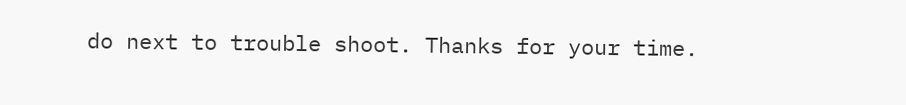do next to trouble shoot. Thanks for your time.